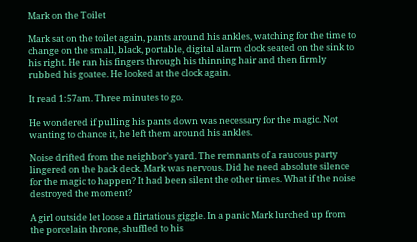Mark on the Toilet

Mark sat on the toilet again, pants around his ankles, watching for the time to change on the small, black, portable, digital alarm clock seated on the sink to his right. He ran his fingers through his thinning hair and then firmly rubbed his goatee. He looked at the clock again.

It read 1:57am. Three minutes to go.

He wondered if pulling his pants down was necessary for the magic. Not wanting to chance it, he left them around his ankles.

Noise drifted from the neighbor’s yard. The remnants of a raucous party lingered on the back deck. Mark was nervous. Did he need absolute silence for the magic to happen? It had been silent the other times. What if the noise destroyed the moment?

A girl outside let loose a flirtatious giggle. In a panic Mark lurched up from the porcelain throne, shuffled to his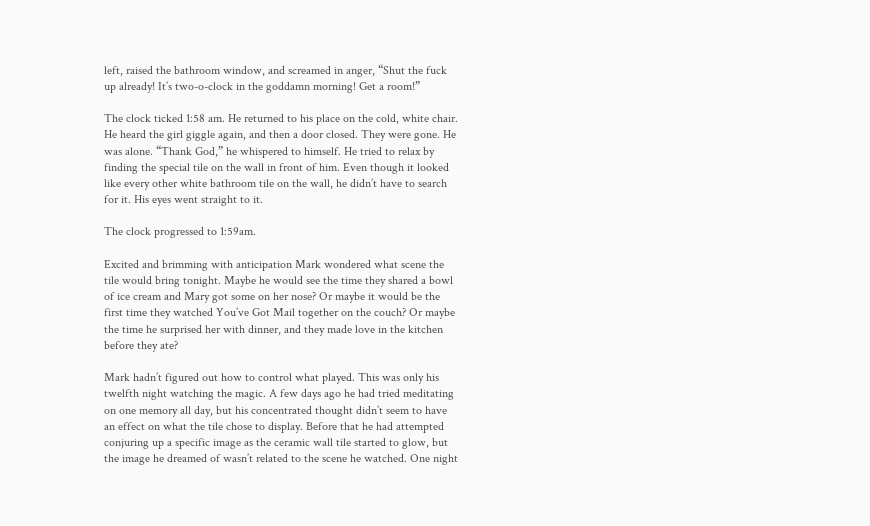left, raised the bathroom window, and screamed in anger, “Shut the fuck up already! It’s two-o-clock in the goddamn morning! Get a room!”

The clock ticked 1:58 am. He returned to his place on the cold, white chair. He heard the girl giggle again, and then a door closed. They were gone. He was alone. “Thank God,” he whispered to himself. He tried to relax by finding the special tile on the wall in front of him. Even though it looked like every other white bathroom tile on the wall, he didn’t have to search for it. His eyes went straight to it.

The clock progressed to 1:59am.

Excited and brimming with anticipation Mark wondered what scene the tile would bring tonight. Maybe he would see the time they shared a bowl of ice cream and Mary got some on her nose? Or maybe it would be the first time they watched You’ve Got Mail together on the couch? Or maybe the time he surprised her with dinner, and they made love in the kitchen before they ate?

Mark hadn’t figured out how to control what played. This was only his twelfth night watching the magic. A few days ago he had tried meditating on one memory all day, but his concentrated thought didn’t seem to have an effect on what the tile chose to display. Before that he had attempted conjuring up a specific image as the ceramic wall tile started to glow, but the image he dreamed of wasn’t related to the scene he watched. One night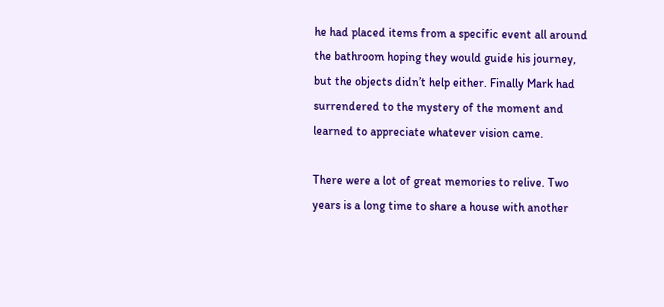he had placed items from a specific event all around the bathroom hoping they would guide his journey, but the objects didn’t help either. Finally Mark had surrendered to the mystery of the moment and learned to appreciate whatever vision came.

There were a lot of great memories to relive. Two years is a long time to share a house with another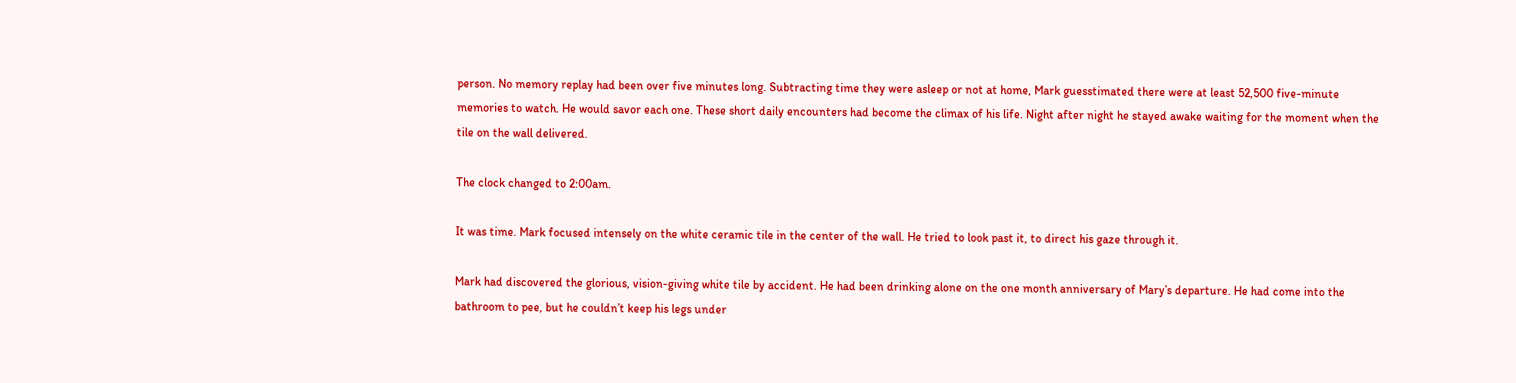person. No memory replay had been over five minutes long. Subtracting time they were asleep or not at home, Mark guesstimated there were at least 52,500 five-minute memories to watch. He would savor each one. These short daily encounters had become the climax of his life. Night after night he stayed awake waiting for the moment when the tile on the wall delivered.

The clock changed to 2:00am.

It was time. Mark focused intensely on the white ceramic tile in the center of the wall. He tried to look past it, to direct his gaze through it.

Mark had discovered the glorious, vision-giving white tile by accident. He had been drinking alone on the one month anniversary of Mary’s departure. He had come into the bathroom to pee, but he couldn’t keep his legs under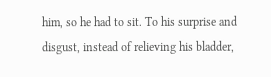him, so he had to sit. To his surprise and disgust, instead of relieving his bladder,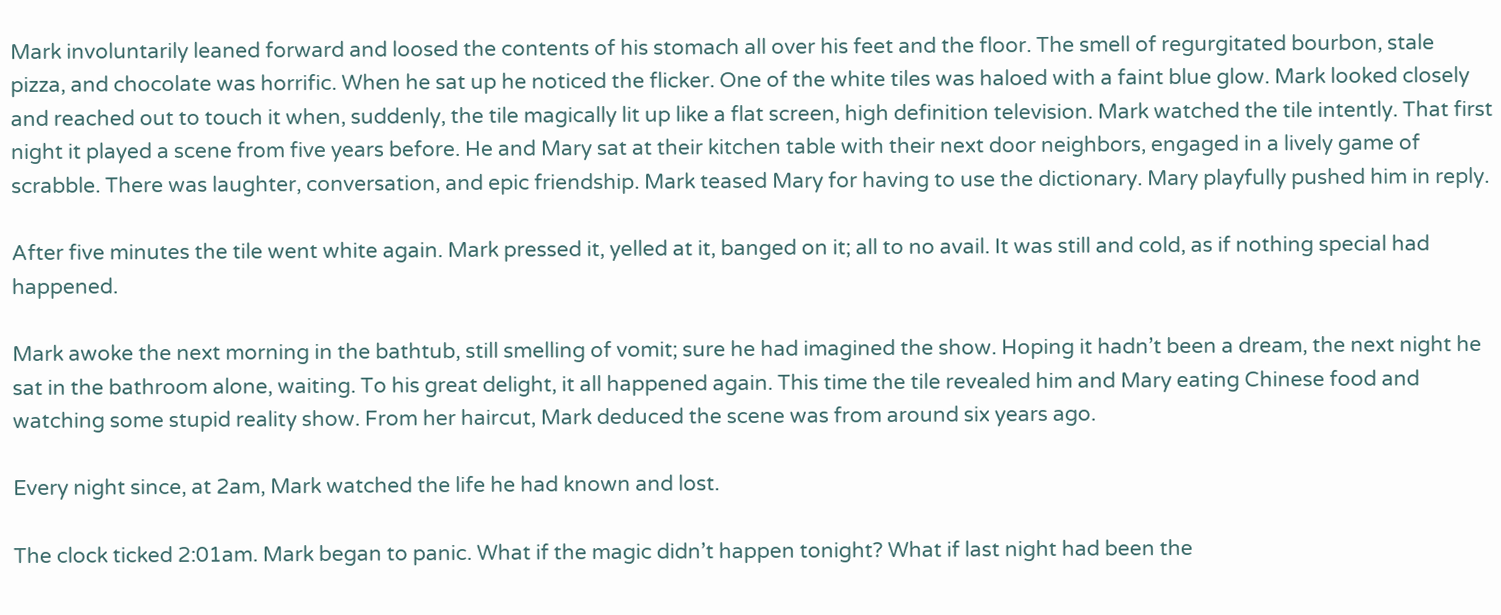Mark involuntarily leaned forward and loosed the contents of his stomach all over his feet and the floor. The smell of regurgitated bourbon, stale pizza, and chocolate was horrific. When he sat up he noticed the flicker. One of the white tiles was haloed with a faint blue glow. Mark looked closely and reached out to touch it when, suddenly, the tile magically lit up like a flat screen, high definition television. Mark watched the tile intently. That first night it played a scene from five years before. He and Mary sat at their kitchen table with their next door neighbors, engaged in a lively game of scrabble. There was laughter, conversation, and epic friendship. Mark teased Mary for having to use the dictionary. Mary playfully pushed him in reply.

After five minutes the tile went white again. Mark pressed it, yelled at it, banged on it; all to no avail. It was still and cold, as if nothing special had happened.

Mark awoke the next morning in the bathtub, still smelling of vomit; sure he had imagined the show. Hoping it hadn’t been a dream, the next night he sat in the bathroom alone, waiting. To his great delight, it all happened again. This time the tile revealed him and Mary eating Chinese food and watching some stupid reality show. From her haircut, Mark deduced the scene was from around six years ago.

Every night since, at 2am, Mark watched the life he had known and lost.

The clock ticked 2:01am. Mark began to panic. What if the magic didn’t happen tonight? What if last night had been the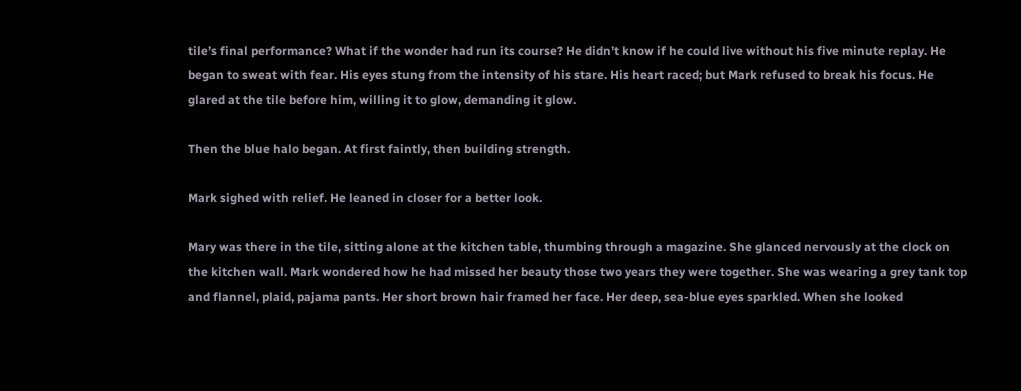tile’s final performance? What if the wonder had run its course? He didn’t know if he could live without his five minute replay. He began to sweat with fear. His eyes stung from the intensity of his stare. His heart raced; but Mark refused to break his focus. He glared at the tile before him, willing it to glow, demanding it glow.

Then the blue halo began. At first faintly, then building strength.

Mark sighed with relief. He leaned in closer for a better look.

Mary was there in the tile, sitting alone at the kitchen table, thumbing through a magazine. She glanced nervously at the clock on the kitchen wall. Mark wondered how he had missed her beauty those two years they were together. She was wearing a grey tank top and flannel, plaid, pajama pants. Her short brown hair framed her face. Her deep, sea-blue eyes sparkled. When she looked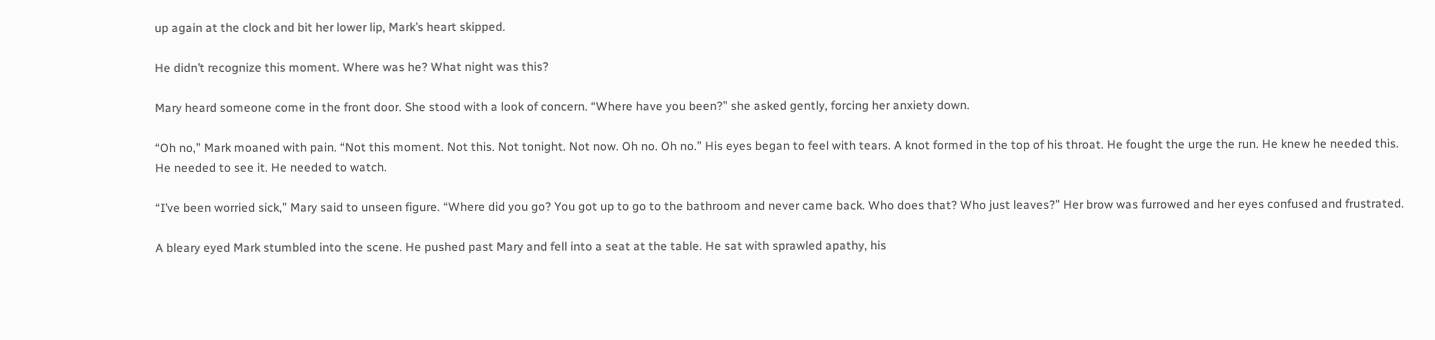up again at the clock and bit her lower lip, Mark’s heart skipped.

He didn’t recognize this moment. Where was he? What night was this?

Mary heard someone come in the front door. She stood with a look of concern. “Where have you been?” she asked gently, forcing her anxiety down.

“Oh no,” Mark moaned with pain. “Not this moment. Not this. Not tonight. Not now. Oh no. Oh no.” His eyes began to feel with tears. A knot formed in the top of his throat. He fought the urge the run. He knew he needed this. He needed to see it. He needed to watch.

“I’ve been worried sick,” Mary said to unseen figure. “Where did you go? You got up to go to the bathroom and never came back. Who does that? Who just leaves?” Her brow was furrowed and her eyes confused and frustrated.

A bleary eyed Mark stumbled into the scene. He pushed past Mary and fell into a seat at the table. He sat with sprawled apathy, his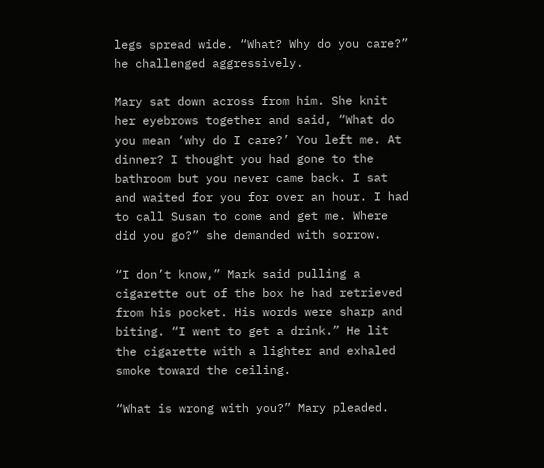legs spread wide. “What? Why do you care?” he challenged aggressively.

Mary sat down across from him. She knit her eyebrows together and said, “What do you mean ‘why do I care?’ You left me. At dinner? I thought you had gone to the bathroom but you never came back. I sat and waited for you for over an hour. I had to call Susan to come and get me. Where did you go?” she demanded with sorrow.

“I don’t know,” Mark said pulling a cigarette out of the box he had retrieved from his pocket. His words were sharp and biting. “I went to get a drink.” He lit the cigarette with a lighter and exhaled smoke toward the ceiling.

“What is wrong with you?” Mary pleaded.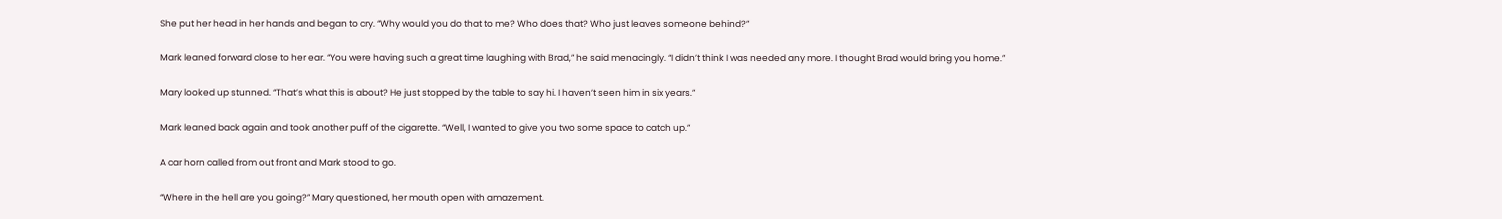She put her head in her hands and began to cry. “Why would you do that to me? Who does that? Who just leaves someone behind?”

Mark leaned forward close to her ear. “You were having such a great time laughing with Brad,” he said menacingly. “I didn’t think I was needed any more. I thought Brad would bring you home.”

Mary looked up stunned. “That’s what this is about? He just stopped by the table to say hi. I haven’t seen him in six years.”

Mark leaned back again and took another puff of the cigarette. “Well, I wanted to give you two some space to catch up.”

A car horn called from out front and Mark stood to go.

“Where in the hell are you going?” Mary questioned, her mouth open with amazement.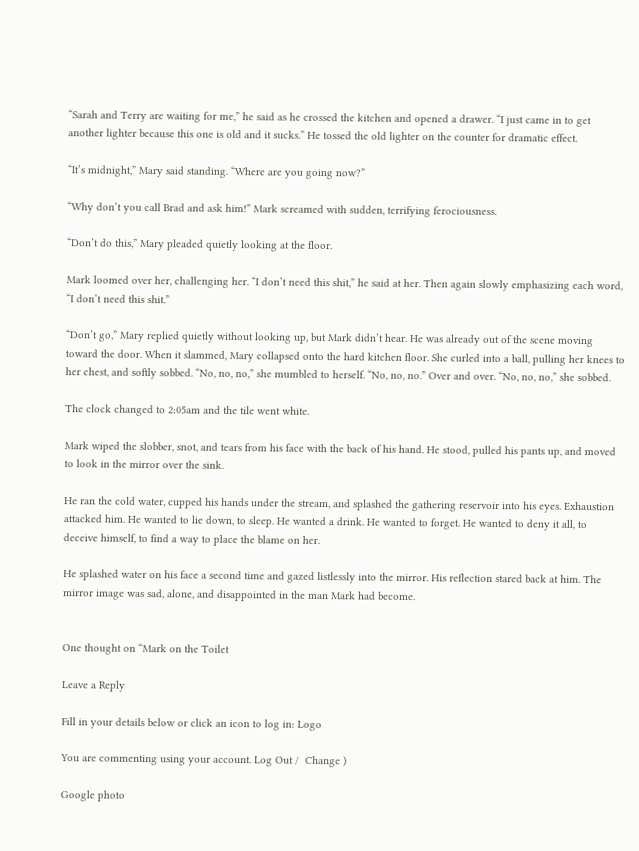“Sarah and Terry are waiting for me,” he said as he crossed the kitchen and opened a drawer. “I just came in to get another lighter because this one is old and it sucks.” He tossed the old lighter on the counter for dramatic effect.

“It’s midnight,” Mary said standing. “Where are you going now?”

“Why don’t you call Brad and ask him!” Mark screamed with sudden, terrifying ferociousness.

“Don’t do this,” Mary pleaded quietly looking at the floor.

Mark loomed over her, challenging her. “I don’t need this shit,” he said at her. Then again slowly emphasizing each word, “I don’t need this shit.”

“Don’t go,” Mary replied quietly without looking up, but Mark didn’t hear. He was already out of the scene moving toward the door. When it slammed, Mary collapsed onto the hard kitchen floor. She curled into a ball, pulling her knees to her chest, and softly sobbed. “No, no, no,” she mumbled to herself. “No, no, no.” Over and over. “No, no, no,” she sobbed.

The clock changed to 2:05am and the tile went white.

Mark wiped the slobber, snot, and tears from his face with the back of his hand. He stood, pulled his pants up, and moved to look in the mirror over the sink.

He ran the cold water, cupped his hands under the stream, and splashed the gathering reservoir into his eyes. Exhaustion attacked him. He wanted to lie down, to sleep. He wanted a drink. He wanted to forget. He wanted to deny it all, to deceive himself, to find a way to place the blame on her.

He splashed water on his face a second time and gazed listlessly into the mirror. His reflection stared back at him. The mirror image was sad, alone, and disappointed in the man Mark had become.


One thought on “Mark on the Toilet

Leave a Reply

Fill in your details below or click an icon to log in: Logo

You are commenting using your account. Log Out /  Change )

Google photo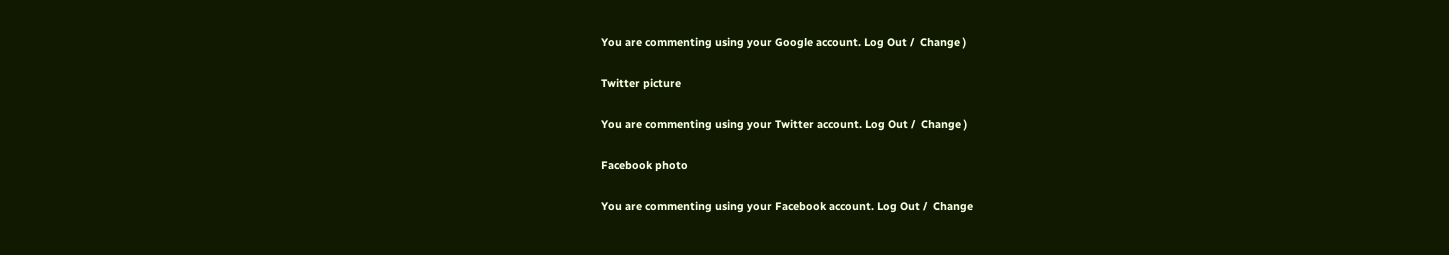You are commenting using your Google account. Log Out /  Change )

Twitter picture

You are commenting using your Twitter account. Log Out /  Change )

Facebook photo

You are commenting using your Facebook account. Log Out /  Change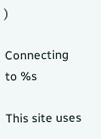)

Connecting to %s

This site uses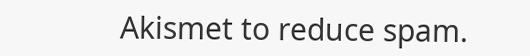Akismet to reduce spam.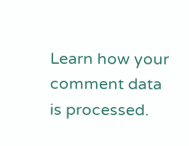Learn how your comment data is processed.